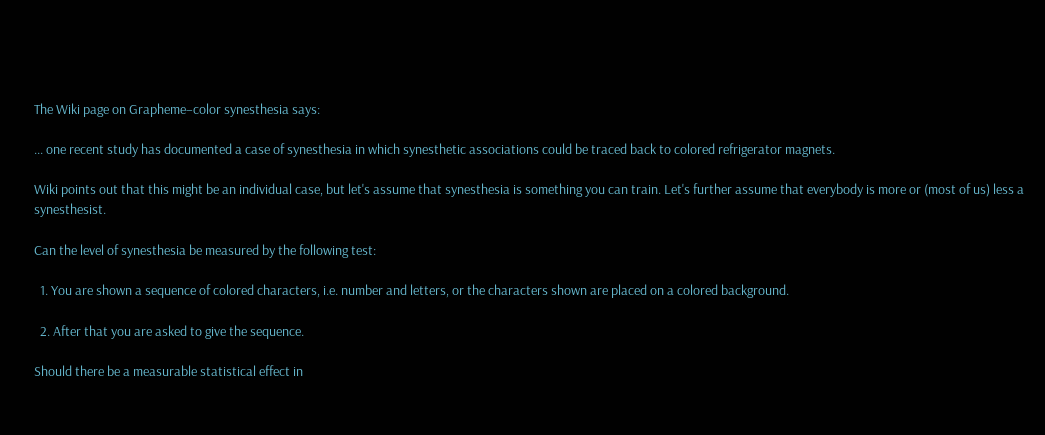The Wiki page on Grapheme–color synesthesia says:

... one recent study has documented a case of synesthesia in which synesthetic associations could be traced back to colored refrigerator magnets.

Wiki points out that this might be an individual case, but let's assume that synesthesia is something you can train. Let's further assume that everybody is more or (most of us) less a synesthesist.

Can the level of synesthesia be measured by the following test:

  1. You are shown a sequence of colored characters, i.e. number and letters, or the characters shown are placed on a colored background.

  2. After that you are asked to give the sequence.

Should there be a measurable statistical effect in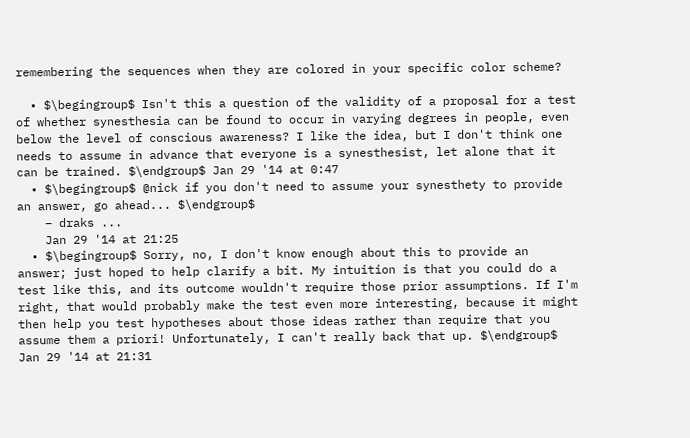remembering the sequences when they are colored in your specific color scheme?

  • $\begingroup$ Isn't this a question of the validity of a proposal for a test of whether synesthesia can be found to occur in varying degrees in people, even below the level of conscious awareness? I like the idea, but I don't think one needs to assume in advance that everyone is a synesthesist, let alone that it can be trained. $\endgroup$ Jan 29 '14 at 0:47
  • $\begingroup$ @nick if you don't need to assume your synesthety to provide an answer, go ahead... $\endgroup$
    – draks ...
    Jan 29 '14 at 21:25
  • $\begingroup$ Sorry, no, I don't know enough about this to provide an answer; just hoped to help clarify a bit. My intuition is that you could do a test like this, and its outcome wouldn't require those prior assumptions. If I'm right, that would probably make the test even more interesting, because it might then help you test hypotheses about those ideas rather than require that you assume them a priori! Unfortunately, I can't really back that up. $\endgroup$ Jan 29 '14 at 21:31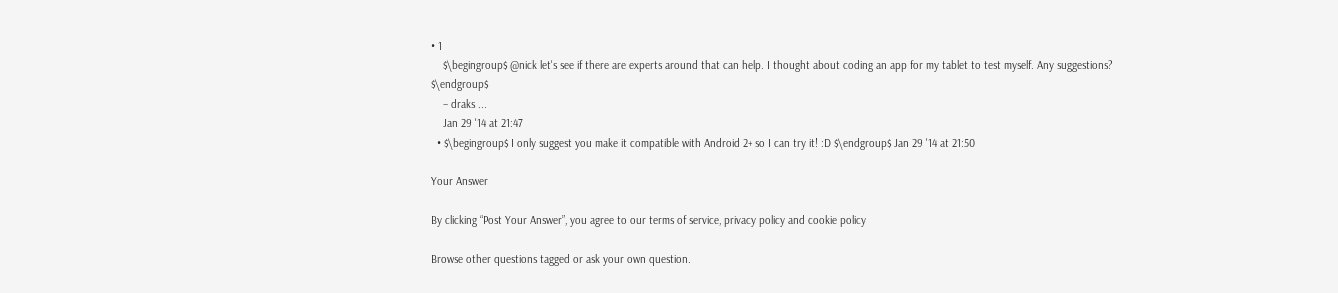• 1
    $\begingroup$ @nick let's see if there are experts around that can help. I thought about coding an app for my tablet to test myself. Any suggestions? $\endgroup$
    – draks ...
    Jan 29 '14 at 21:47
  • $\begingroup$ I only suggest you make it compatible with Android 2+ so I can try it! :D $\endgroup$ Jan 29 '14 at 21:50

Your Answer

By clicking “Post Your Answer”, you agree to our terms of service, privacy policy and cookie policy

Browse other questions tagged or ask your own question.